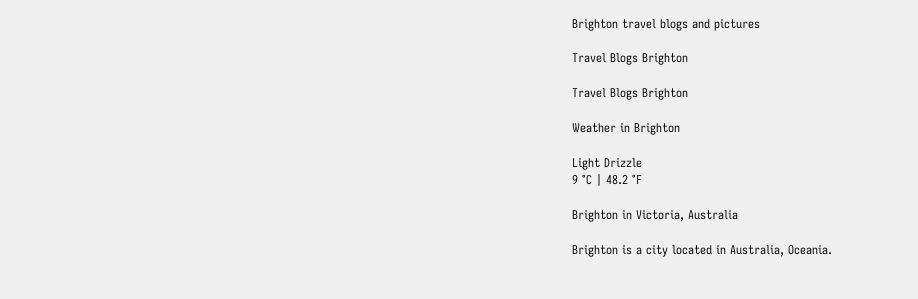Brighton travel blogs and pictures

Travel Blogs Brighton

Travel Blogs Brighton

Weather in Brighton

Light Drizzle
9 °C | 48.2 °F

Brighton in Victoria, Australia

Brighton is a city located in Australia, Oceania.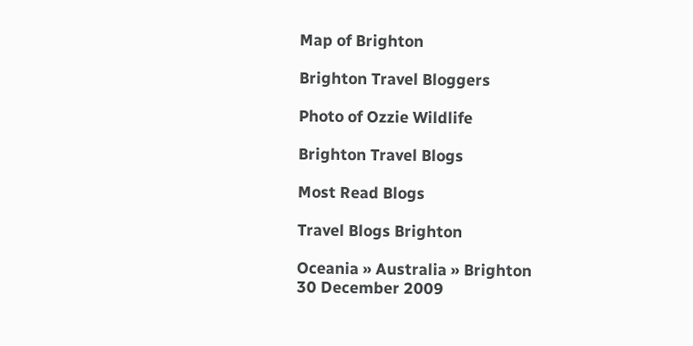Map of Brighton

Brighton Travel Bloggers

Photo of Ozzie Wildlife

Brighton Travel Blogs

Most Read Blogs

Travel Blogs Brighton

Oceania » Australia » Brighton
30 December 2009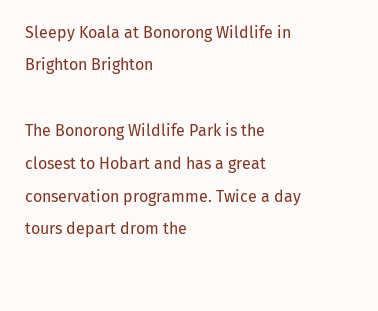Sleepy Koala at Bonorong Wildlife in Brighton Brighton

The Bonorong Wildlife Park is the closest to Hobart and has a great conservation programme. Twice a day tours depart drom the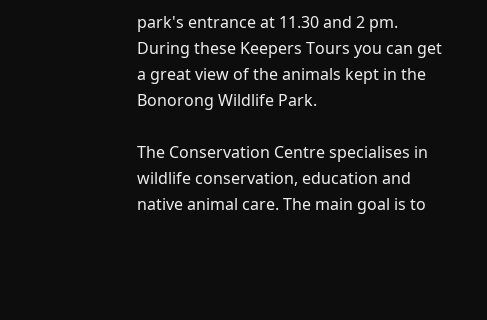park's entrance at 11.30 and 2 pm. During these Keepers Tours you can get a great view of the animals kept in the Bonorong Wildlife Park.

The Conservation Centre specialises in wildlife conservation, education and native animal care. The main goal is to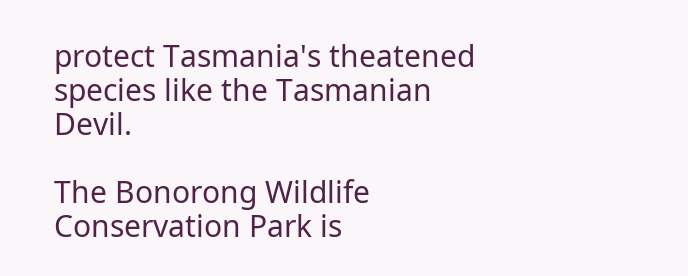protect Tasmania's theatened species like the Tasmanian Devil.

The Bonorong Wildlife Conservation Park is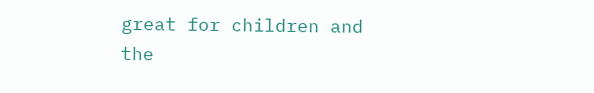great for children and the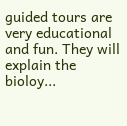guided tours are very educational and fun. They will explain the bioloy...